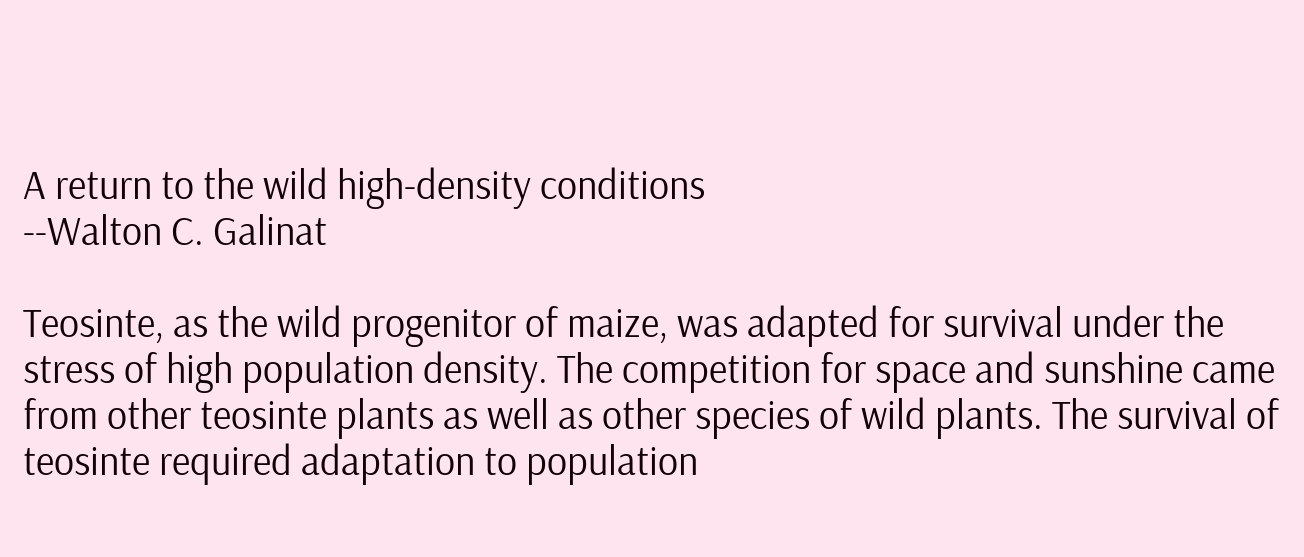A return to the wild high-density conditions
--Walton C. Galinat

Teosinte, as the wild progenitor of maize, was adapted for survival under the stress of high population density. The competition for space and sunshine came from other teosinte plants as well as other species of wild plants. The survival of teosinte required adaptation to population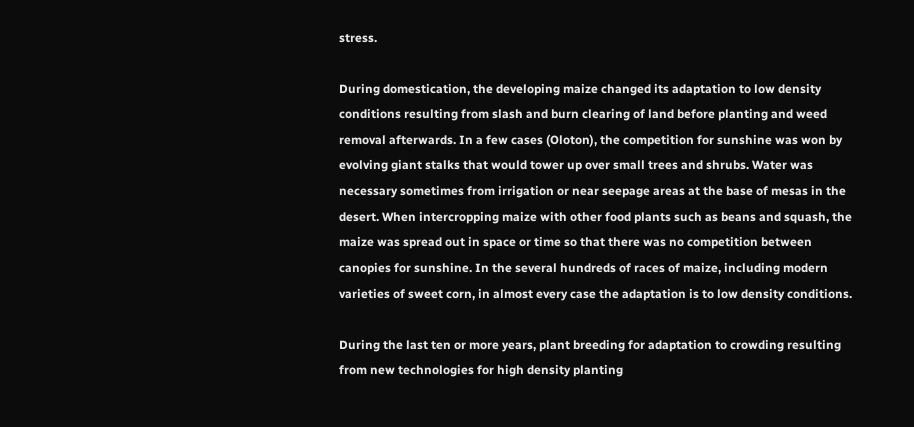stress.

During domestication, the developing maize changed its adaptation to low density conditions resulting from slash and burn clearing of land before planting and weed removal afterwards. In a few cases (Oloton), the competition for sunshine was won by evolving giant stalks that would tower up over small trees and shrubs. Water was necessary sometimes from irrigation or near seepage areas at the base of mesas in the desert. When intercropping maize with other food plants such as beans and squash, the maize was spread out in space or time so that there was no competition between canopies for sunshine. In the several hundreds of races of maize, including modern varieties of sweet corn, in almost every case the adaptation is to low density conditions.

During the last ten or more years, plant breeding for adaptation to crowding resulting from new technologies for high density planting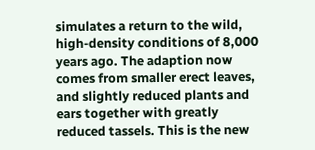simulates a return to the wild, high-density conditions of 8,000 years ago. The adaption now comes from smaller erect leaves, and slightly reduced plants and ears together with greatly reduced tassels. This is the new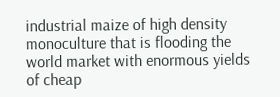industrial maize of high density monoculture that is flooding the world market with enormous yields of cheap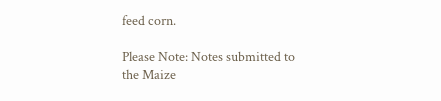feed corn.

Please Note: Notes submitted to the Maize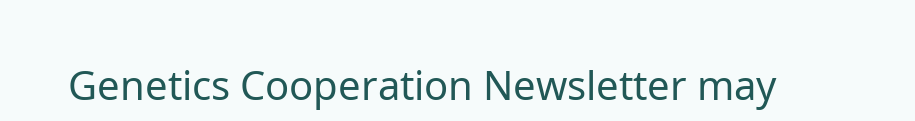Genetics Cooperation Newsletter may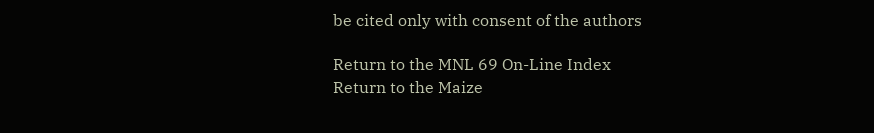be cited only with consent of the authors

Return to the MNL 69 On-Line Index
Return to the Maize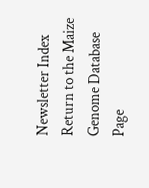Newsletter Index
Return to the Maize Genome Database Page